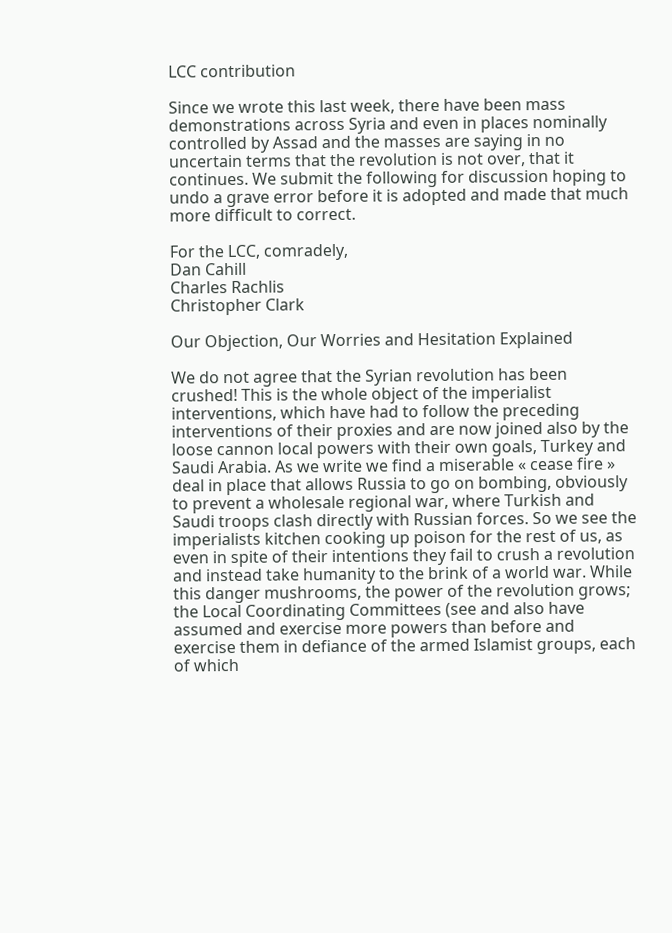LCC contribution

Since we wrote this last week, there have been mass demonstrations across Syria and even in places nominally controlled by Assad and the masses are saying in no uncertain terms that the revolution is not over, that it continues. We submit the following for discussion hoping to undo a grave error before it is adopted and made that much more difficult to correct.

For the LCC, comradely,
Dan Cahill
Charles Rachlis
Christopher Clark

Our Objection, Our Worries and Hesitation Explained

We do not agree that the Syrian revolution has been crushed! This is the whole object of the imperialist interventions, which have had to follow the preceding interventions of their proxies and are now joined also by the loose cannon local powers with their own goals, Turkey and Saudi Arabia. As we write we find a miserable « cease fire » deal in place that allows Russia to go on bombing, obviously to prevent a wholesale regional war, where Turkish and Saudi troops clash directly with Russian forces. So we see the imperialists kitchen cooking up poison for the rest of us, as even in spite of their intentions they fail to crush a revolution and instead take humanity to the brink of a world war. While this danger mushrooms, the power of the revolution grows; the Local Coordinating Committees (see and also have assumed and exercise more powers than before and exercise them in defiance of the armed Islamist groups, each of which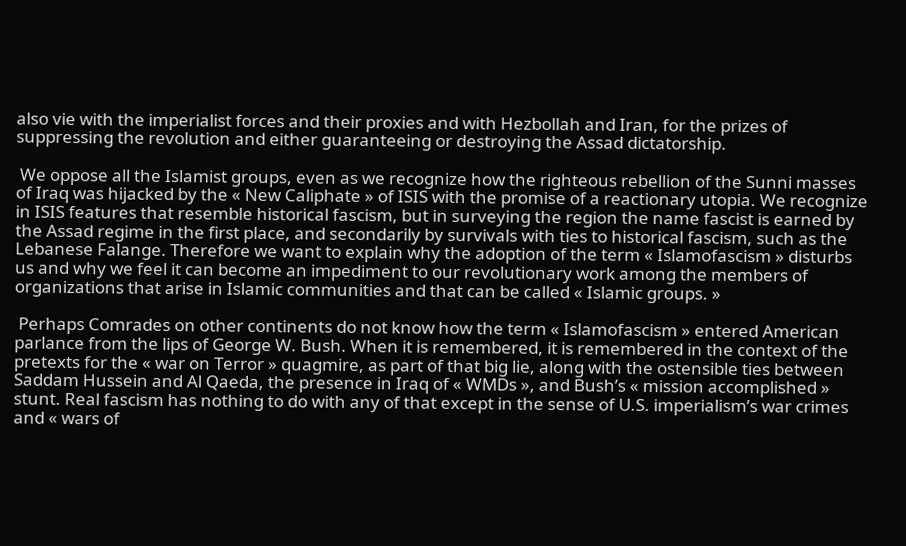also vie with the imperialist forces and their proxies and with Hezbollah and Iran, for the prizes of suppressing the revolution and either guaranteeing or destroying the Assad dictatorship.

 We oppose all the Islamist groups, even as we recognize how the righteous rebellion of the Sunni masses of Iraq was hijacked by the « New Caliphate » of ISIS with the promise of a reactionary utopia. We recognize in ISIS features that resemble historical fascism, but in surveying the region the name fascist is earned by the Assad regime in the first place, and secondarily by survivals with ties to historical fascism, such as the Lebanese Falange. Therefore we want to explain why the adoption of the term « Islamofascism » disturbs us and why we feel it can become an impediment to our revolutionary work among the members of organizations that arise in Islamic communities and that can be called « Islamic groups. »

 Perhaps Comrades on other continents do not know how the term « Islamofascism » entered American parlance from the lips of George W. Bush. When it is remembered, it is remembered in the context of the pretexts for the « war on Terror » quagmire, as part of that big lie, along with the ostensible ties between Saddam Hussein and Al Qaeda, the presence in Iraq of « WMDs », and Bush’s « mission accomplished » stunt. Real fascism has nothing to do with any of that except in the sense of U.S. imperialism’s war crimes and « wars of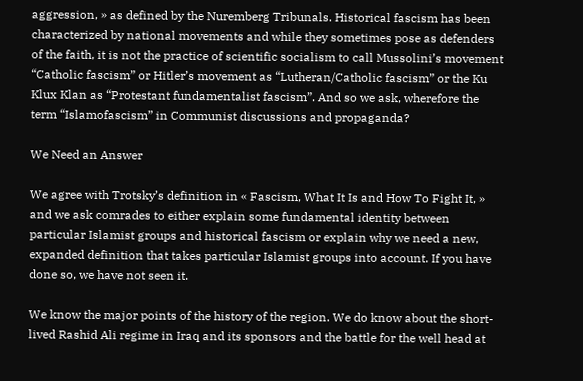aggression, » as defined by the Nuremberg Tribunals. Historical fascism has been characterized by national movements and while they sometimes pose as defenders of the faith, it is not the practice of scientific socialism to call Mussolini’s movement “Catholic fascism” or Hitler’s movement as “Lutheran/Catholic fascism” or the Ku Klux Klan as “Protestant fundamentalist fascism”. And so we ask, wherefore the term “Islamofascism” in Communist discussions and propaganda?

We Need an Answer

We agree with Trotsky’s definition in « Fascism, What It Is and How To Fight It, » and we ask comrades to either explain some fundamental identity between particular Islamist groups and historical fascism or explain why we need a new, expanded definition that takes particular Islamist groups into account. If you have done so, we have not seen it.

We know the major points of the history of the region. We do know about the short-lived Rashid Ali regime in Iraq and its sponsors and the battle for the well head at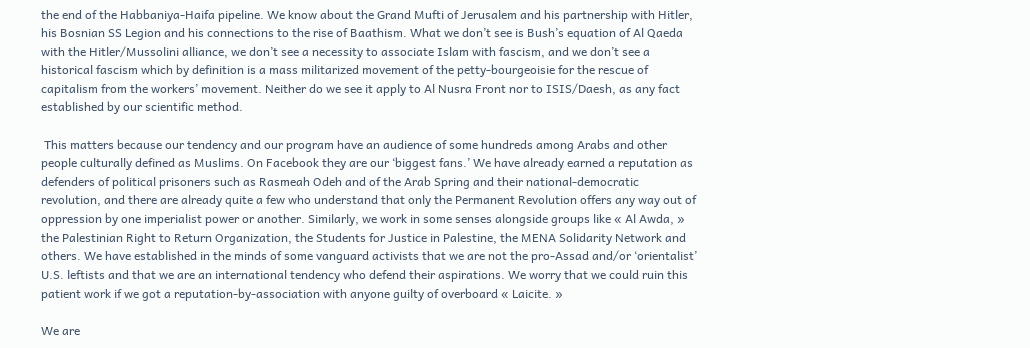the end of the Habbaniya-Haifa pipeline. We know about the Grand Mufti of Jerusalem and his partnership with Hitler, his Bosnian SS Legion and his connections to the rise of Baathism. What we don’t see is Bush’s equation of Al Qaeda with the Hitler/Mussolini alliance, we don’t see a necessity to associate Islam with fascism, and we don’t see a historical fascism which by definition is a mass militarized movement of the petty-bourgeoisie for the rescue of capitalism from the workers’ movement. Neither do we see it apply to Al Nusra Front nor to ISIS/Daesh, as any fact established by our scientific method.

 This matters because our tendency and our program have an audience of some hundreds among Arabs and other people culturally defined as Muslims. On Facebook they are our ‘biggest fans.’ We have already earned a reputation as defenders of political prisoners such as Rasmeah Odeh and of the Arab Spring and their national-democratic revolution, and there are already quite a few who understand that only the Permanent Revolution offers any way out of oppression by one imperialist power or another. Similarly, we work in some senses alongside groups like « Al Awda, » the Palestinian Right to Return Organization, the Students for Justice in Palestine, the MENA Solidarity Network and others. We have established in the minds of some vanguard activists that we are not the pro-Assad and/or ‘orientalist’ U.S. leftists and that we are an international tendency who defend their aspirations. We worry that we could ruin this patient work if we got a reputation-by-association with anyone guilty of overboard « Laicite. »

We are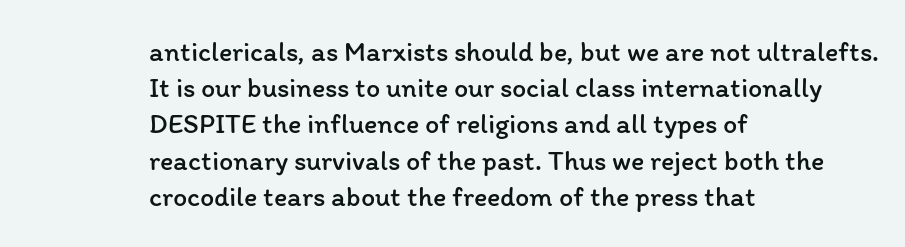anticlericals, as Marxists should be, but we are not ultralefts. It is our business to unite our social class internationally DESPITE the influence of religions and all types of reactionary survivals of the past. Thus we reject both the crocodile tears about the freedom of the press that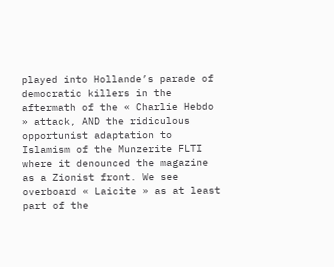played into Hollande’s parade of democratic killers in the aftermath of the « Charlie Hebdo » attack, AND the ridiculous opportunist adaptation to Islamism of the Munzerite FLTI where it denounced the magazine as a Zionist front. We see overboard « Laicite » as at least part of the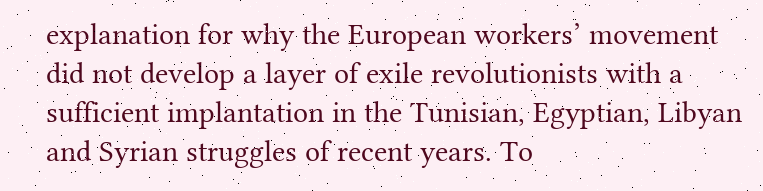explanation for why the European workers’ movement did not develop a layer of exile revolutionists with a sufficient implantation in the Tunisian, Egyptian, Libyan and Syrian struggles of recent years. To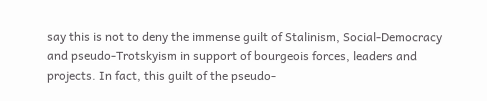say this is not to deny the immense guilt of Stalinism, Social-Democracy and pseudo-Trotskyism in support of bourgeois forces, leaders and projects. In fact, this guilt of the pseudo-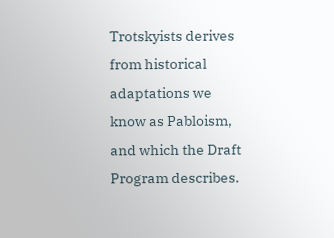Trotskyists derives from historical adaptations we know as Pabloism, and which the Draft Program describes.